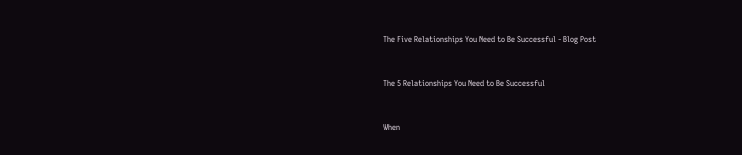The Five Relationships You Need to Be Successful - Blog Post


The 5 Relationships You Need to Be Successful


When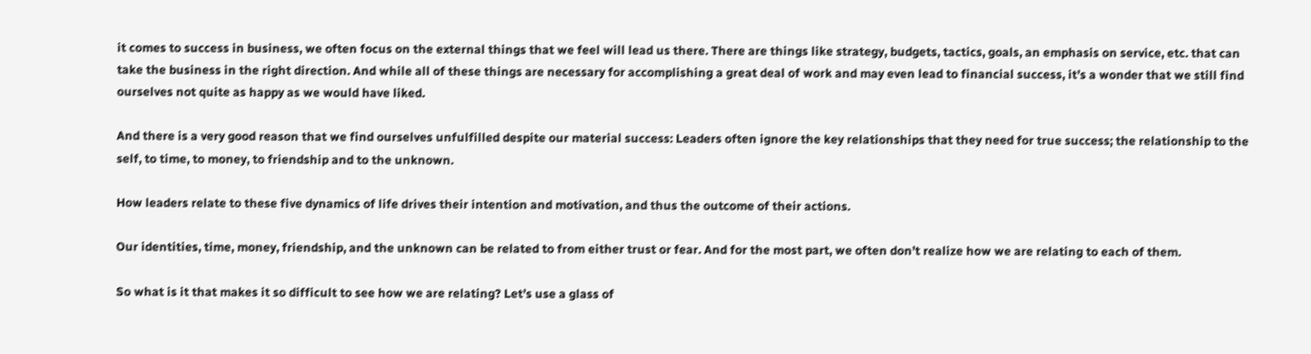it comes to success in business, we often focus on the external things that we feel will lead us there. There are things like strategy, budgets, tactics, goals, an emphasis on service, etc. that can take the business in the right direction. And while all of these things are necessary for accomplishing a great deal of work and may even lead to financial success, it’s a wonder that we still find ourselves not quite as happy as we would have liked.

And there is a very good reason that we find ourselves unfulfilled despite our material success: Leaders often ignore the key relationships that they need for true success; the relationship to the self, to time, to money, to friendship and to the unknown.

How leaders relate to these five dynamics of life drives their intention and motivation, and thus the outcome of their actions.

Our identities, time, money, friendship, and the unknown can be related to from either trust or fear. And for the most part, we often don’t realize how we are relating to each of them.

So what is it that makes it so difficult to see how we are relating? Let’s use a glass of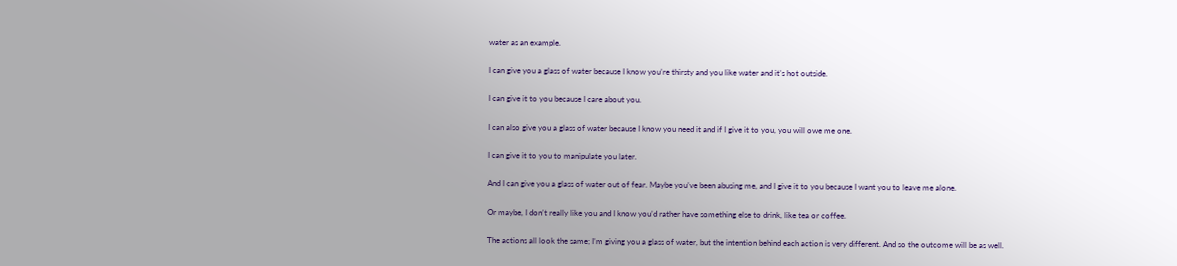water as an example.

I can give you a glass of water because I know you’re thirsty and you like water and it’s hot outside.

I can give it to you because I care about you.

I can also give you a glass of water because I know you need it and if I give it to you, you will owe me one.

I can give it to you to manipulate you later.

And I can give you a glass of water out of fear. Maybe you’ve been abusing me, and I give it to you because I want you to leave me alone.

Or maybe, I don’t really like you and I know you’d rather have something else to drink, like tea or coffee.

The actions all look the same; I’m giving you a glass of water, but the intention behind each action is very different. And so the outcome will be as well.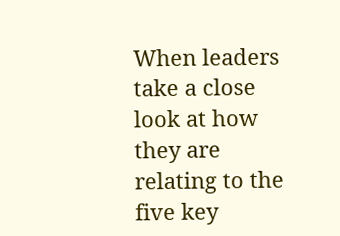When leaders take a close look at how they are relating to the five key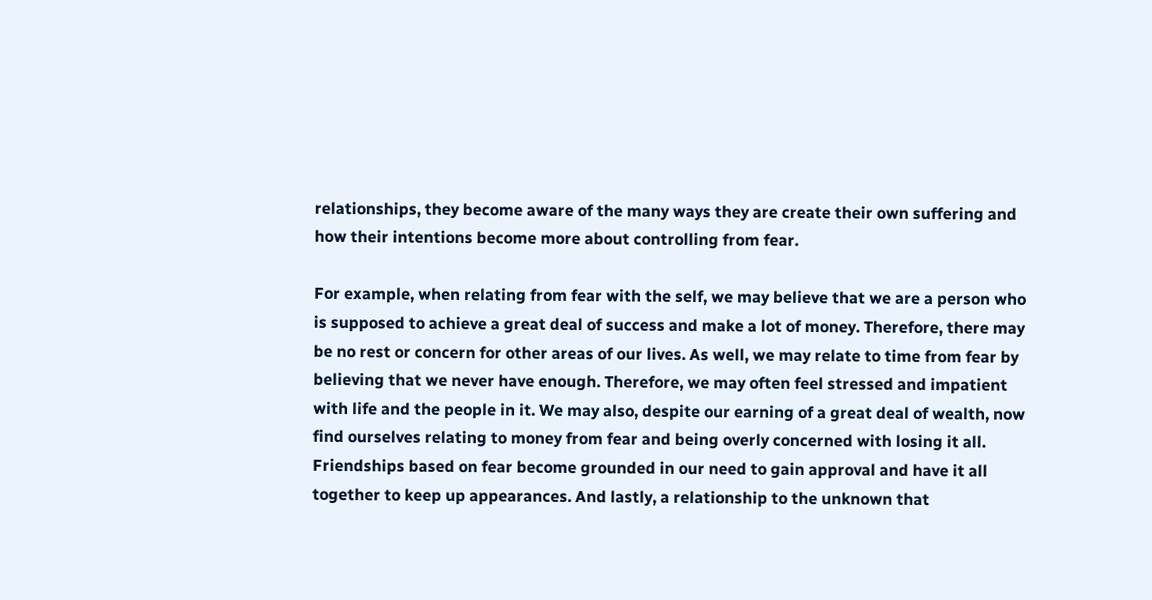relationships, they become aware of the many ways they are create their own suffering and how their intentions become more about controlling from fear.

For example, when relating from fear with the self, we may believe that we are a person who is supposed to achieve a great deal of success and make a lot of money. Therefore, there may be no rest or concern for other areas of our lives. As well, we may relate to time from fear by believing that we never have enough. Therefore, we may often feel stressed and impatient with life and the people in it. We may also, despite our earning of a great deal of wealth, now find ourselves relating to money from fear and being overly concerned with losing it all. Friendships based on fear become grounded in our need to gain approval and have it all together to keep up appearances. And lastly, a relationship to the unknown that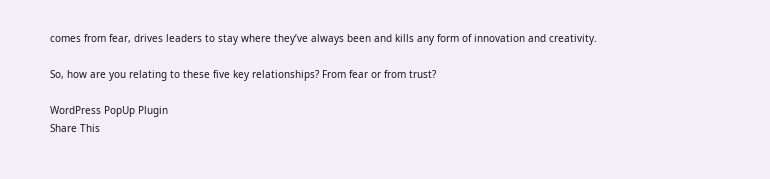comes from fear, drives leaders to stay where they’ve always been and kills any form of innovation and creativity.

So, how are you relating to these five key relationships? From fear or from trust?

WordPress PopUp Plugin
Share This